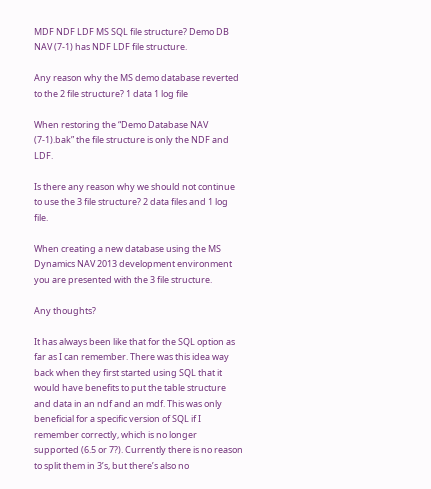MDF NDF LDF MS SQL file structure? Demo DB NAV (7-1) has NDF LDF file structure.

Any reason why the MS demo database reverted to the 2 file structure? 1 data 1 log file

When restoring the “Demo Database NAV (7-1).bak” the file structure is only the NDF and LDF.

Is there any reason why we should not continue to use the 3 file structure? 2 data files and 1 log file.

When creating a new database using the MS Dynamics NAV 2013 development environment you are presented with the 3 file structure.

Any thoughts?

It has always been like that for the SQL option as far as I can remember. There was this idea way back when they first started using SQL that it would have benefits to put the table structure and data in an ndf and an mdf. This was only beneficial for a specific version of SQL if I remember correctly, which is no longer supported (6.5 or 7?). Currently there is no reason to split them in 3’s, but there’s also no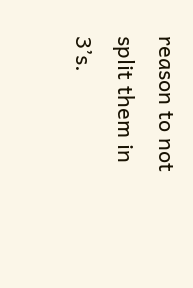reason to not split them in 3’s.